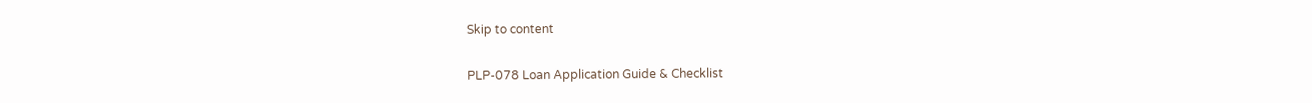Skip to content

PLP-078 Loan Application Guide & Checklist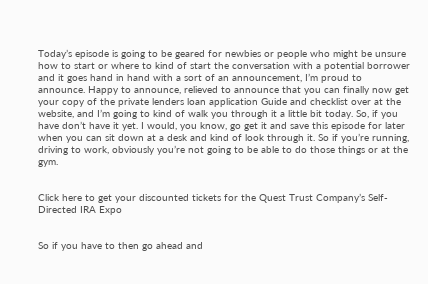Today’s episode is going to be geared for newbies or people who might be unsure how to start or where to kind of start the conversation with a potential borrower and it goes hand in hand with a sort of an announcement, I’m proud to announce. Happy to announce, relieved to announce that you can finally now get your copy of the private lenders loan application Guide and checklist over at the website, and I’m going to kind of walk you through it a little bit today. So, if you have don’t have it yet. I would, you know, go get it and save this episode for later when you can sit down at a desk and kind of look through it. So if you’re running, driving to work, obviously you’re not going to be able to do those things or at the gym.


Click here to get your discounted tickets for the Quest Trust Company’s Self-Directed IRA Expo


So if you have to then go ahead and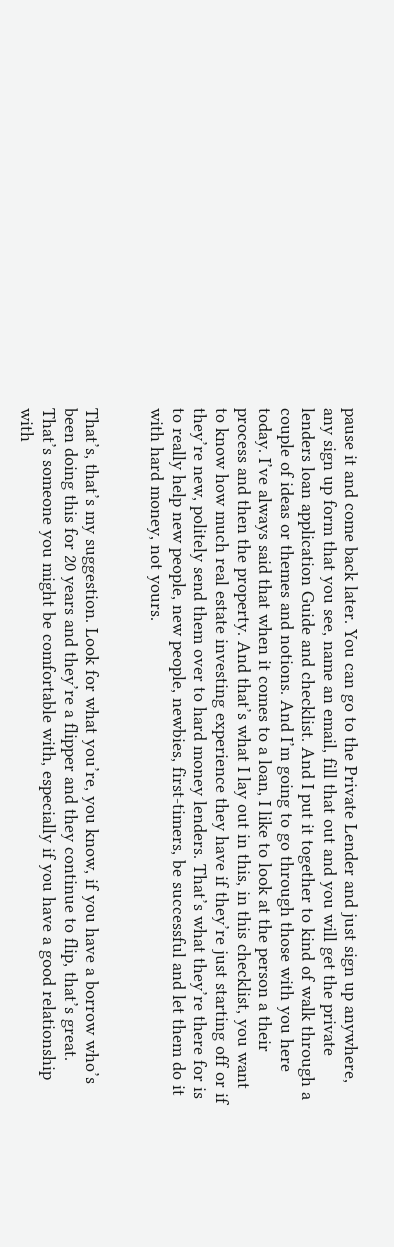pause it and come back later. You can go to the Private Lender and just sign up anywhere, any sign up form that you see, name an email, fill that out and you will get the private lenders loan application Guide and checklist. And I put it together to kind of walk through a couple of ideas or themes and notions. And I’m going to go through those with you here today. I’ve always said that when it comes to a loan, I like to look at the person a their process and then the property. And that’s what I lay out in this, in this checklist, you want to know how much real estate investing experience they have if they’re just starting off or if they’re new, politely send them over to hard money lenders. That’s what they’re there for is to really help new people, new people, newbies, first-timers, be successful and let them do it with hard money, not yours.


That’s, that’s my suggestion. Look for what you’re, you know, if you have a borrow who’s been doing this for 20 years and they’re a flipper and they continue to flip, that’s great. That’s someone you might be comfortable with, especially if you have a good relationship with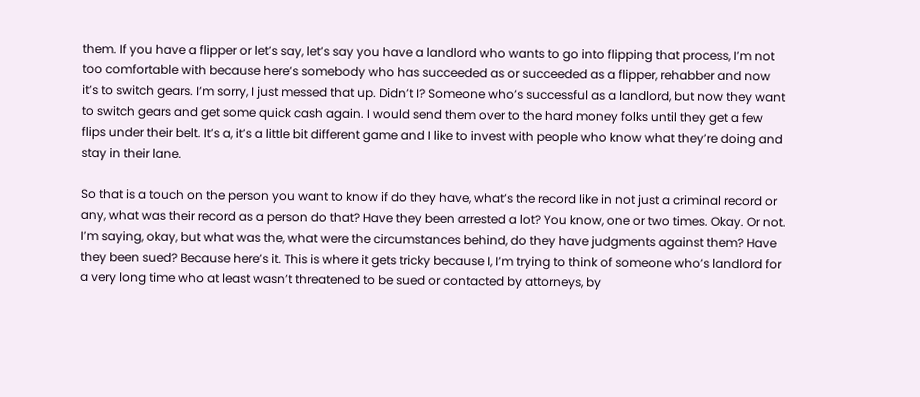them. If you have a flipper or let’s say, let’s say you have a landlord who wants to go into flipping that process, I’m not too comfortable with because here’s somebody who has succeeded as or succeeded as a flipper, rehabber and now it’s to switch gears. I’m sorry, I just messed that up. Didn’t I? Someone who’s successful as a landlord, but now they want to switch gears and get some quick cash again. I would send them over to the hard money folks until they get a few flips under their belt. It’s a, it’s a little bit different game and I like to invest with people who know what they’re doing and stay in their lane.

So that is a touch on the person you want to know if do they have, what’s the record like in not just a criminal record or any, what was their record as a person do that? Have they been arrested a lot? You know, one or two times. Okay. Or not. I’m saying, okay, but what was the, what were the circumstances behind, do they have judgments against them? Have they been sued? Because here’s it. This is where it gets tricky because I, I’m trying to think of someone who’s landlord for a very long time who at least wasn’t threatened to be sued or contacted by attorneys, by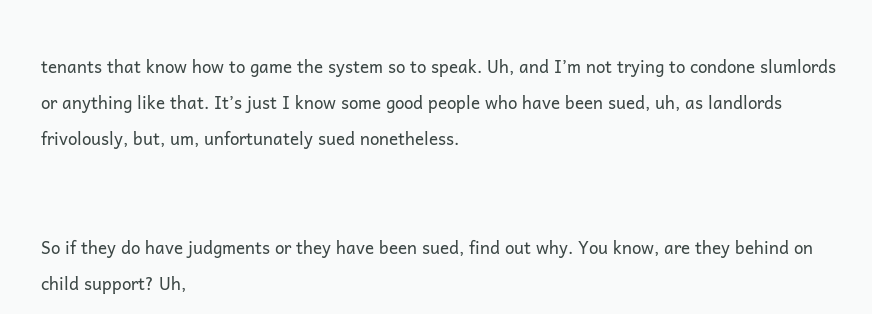tenants that know how to game the system so to speak. Uh, and I’m not trying to condone slumlords or anything like that. It’s just I know some good people who have been sued, uh, as landlords frivolously, but, um, unfortunately sued nonetheless.


So if they do have judgments or they have been sued, find out why. You know, are they behind on child support? Uh,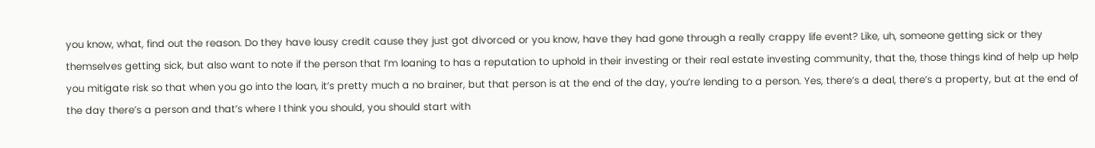you know, what, find out the reason. Do they have lousy credit cause they just got divorced or you know, have they had gone through a really crappy life event? Like, uh, someone getting sick or they themselves getting sick, but also want to note if the person that I’m loaning to has a reputation to uphold in their investing or their real estate investing community, that the, those things kind of help up help you mitigate risk so that when you go into the loan, it’s pretty much a no brainer, but that person is at the end of the day, you’re lending to a person. Yes, there’s a deal, there’s a property, but at the end of the day there’s a person and that’s where I think you should, you should start with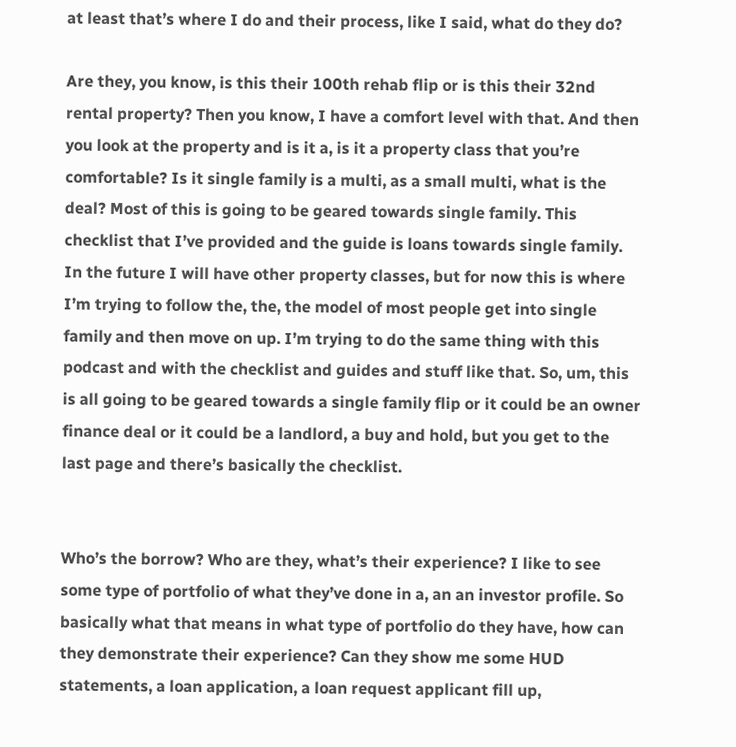at least that’s where I do and their process, like I said, what do they do?

Are they, you know, is this their 100th rehab flip or is this their 32nd rental property? Then you know, I have a comfort level with that. And then you look at the property and is it a, is it a property class that you’re comfortable? Is it single family is a multi, as a small multi, what is the deal? Most of this is going to be geared towards single family. This checklist that I’ve provided and the guide is loans towards single family. In the future I will have other property classes, but for now this is where I’m trying to follow the, the, the model of most people get into single family and then move on up. I’m trying to do the same thing with this podcast and with the checklist and guides and stuff like that. So, um, this is all going to be geared towards a single family flip or it could be an owner finance deal or it could be a landlord, a buy and hold, but you get to the last page and there’s basically the checklist.


Who’s the borrow? Who are they, what’s their experience? I like to see some type of portfolio of what they’ve done in a, an an investor profile. So basically what that means in what type of portfolio do they have, how can they demonstrate their experience? Can they show me some HUD statements, a loan application, a loan request applicant fill up,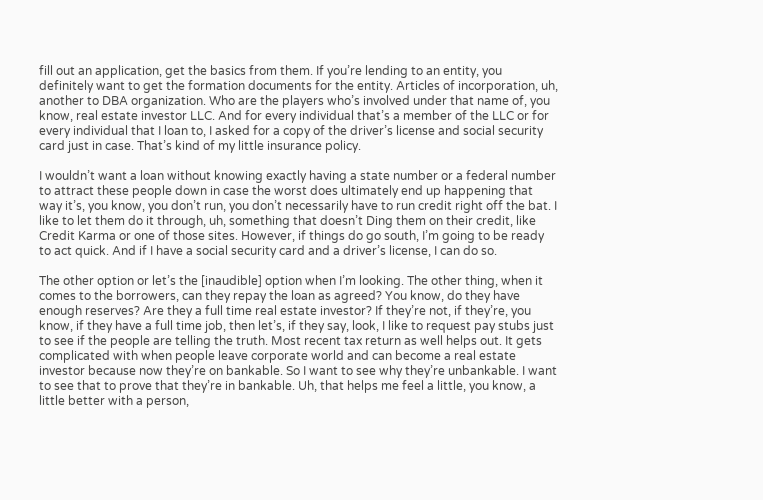fill out an application, get the basics from them. If you’re lending to an entity, you definitely want to get the formation documents for the entity. Articles of incorporation, uh, another to DBA organization. Who are the players who’s involved under that name of, you know, real estate investor LLC. And for every individual that’s a member of the LLC or for every individual that I loan to, I asked for a copy of the driver’s license and social security card just in case. That’s kind of my little insurance policy.

I wouldn’t want a loan without knowing exactly having a state number or a federal number to attract these people down in case the worst does ultimately end up happening that way it’s, you know, you don’t run, you don’t necessarily have to run credit right off the bat. I like to let them do it through, uh, something that doesn’t Ding them on their credit, like Credit Karma or one of those sites. However, if things do go south, I’m going to be ready to act quick. And if I have a social security card and a driver’s license, I can do so.

The other option or let’s the [inaudible] option when I’m looking. The other thing, when it comes to the borrowers, can they repay the loan as agreed? You know, do they have enough reserves? Are they a full time real estate investor? If they’re not, if they’re, you know, if they have a full time job, then let’s, if they say, look, I like to request pay stubs just to see if the people are telling the truth. Most recent tax return as well helps out. It gets complicated with when people leave corporate world and can become a real estate investor because now they’re on bankable. So I want to see why they’re unbankable. I want to see that to prove that they’re in bankable. Uh, that helps me feel a little, you know, a little better with a person,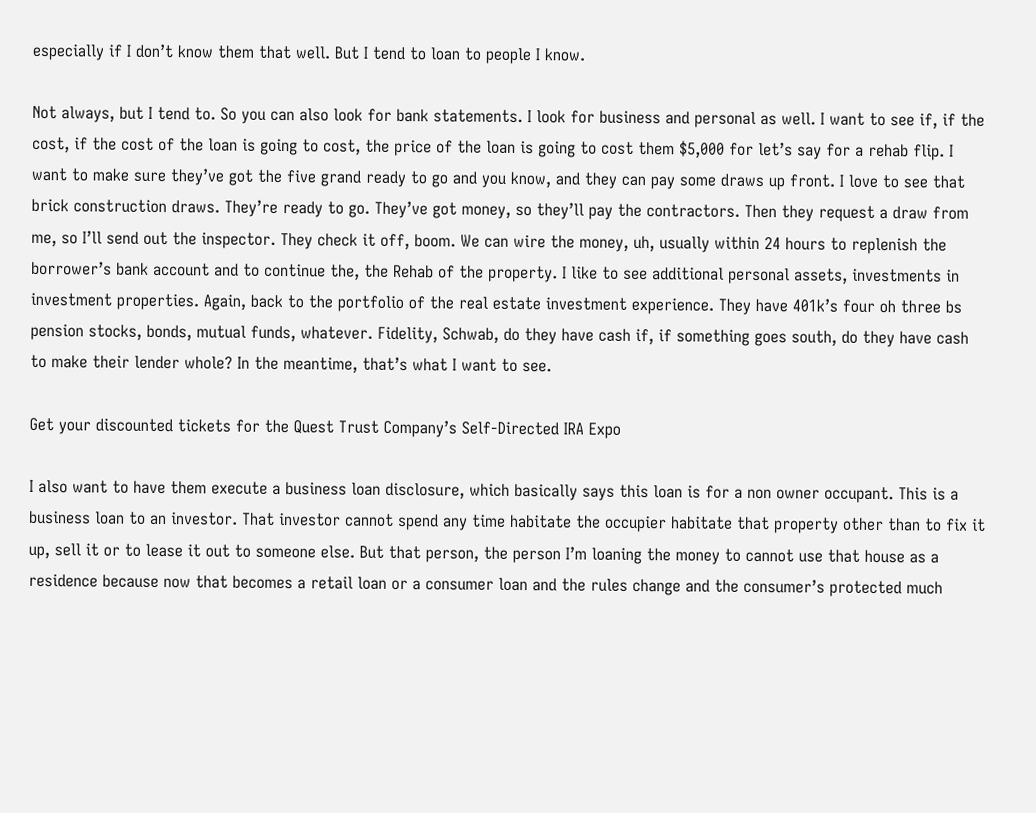especially if I don’t know them that well. But I tend to loan to people I know.

Not always, but I tend to. So you can also look for bank statements. I look for business and personal as well. I want to see if, if the cost, if the cost of the loan is going to cost, the price of the loan is going to cost them $5,000 for let’s say for a rehab flip. I want to make sure they’ve got the five grand ready to go and you know, and they can pay some draws up front. I love to see that brick construction draws. They’re ready to go. They’ve got money, so they’ll pay the contractors. Then they request a draw from me, so I’ll send out the inspector. They check it off, boom. We can wire the money, uh, usually within 24 hours to replenish the borrower’s bank account and to continue the, the Rehab of the property. I like to see additional personal assets, investments in investment properties. Again, back to the portfolio of the real estate investment experience. They have 401k’s four oh three bs pension stocks, bonds, mutual funds, whatever. Fidelity, Schwab, do they have cash if, if something goes south, do they have cash to make their lender whole? In the meantime, that’s what I want to see.

Get your discounted tickets for the Quest Trust Company’s Self-Directed IRA Expo

I also want to have them execute a business loan disclosure, which basically says this loan is for a non owner occupant. This is a business loan to an investor. That investor cannot spend any time habitate the occupier habitate that property other than to fix it up, sell it or to lease it out to someone else. But that person, the person I’m loaning the money to cannot use that house as a residence because now that becomes a retail loan or a consumer loan and the rules change and the consumer’s protected much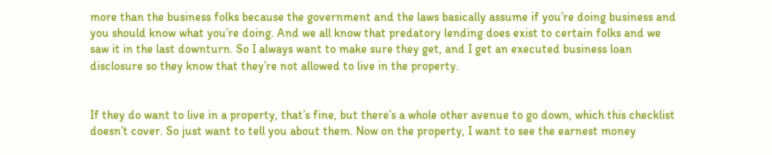more than the business folks because the government and the laws basically assume if you’re doing business and you should know what you’re doing. And we all know that predatory lending does exist to certain folks and we saw it in the last downturn. So I always want to make sure they get, and I get an executed business loan disclosure so they know that they’re not allowed to live in the property.


If they do want to live in a property, that’s fine, but there’s a whole other avenue to go down, which this checklist doesn’t cover. So just want to tell you about them. Now on the property, I want to see the earnest money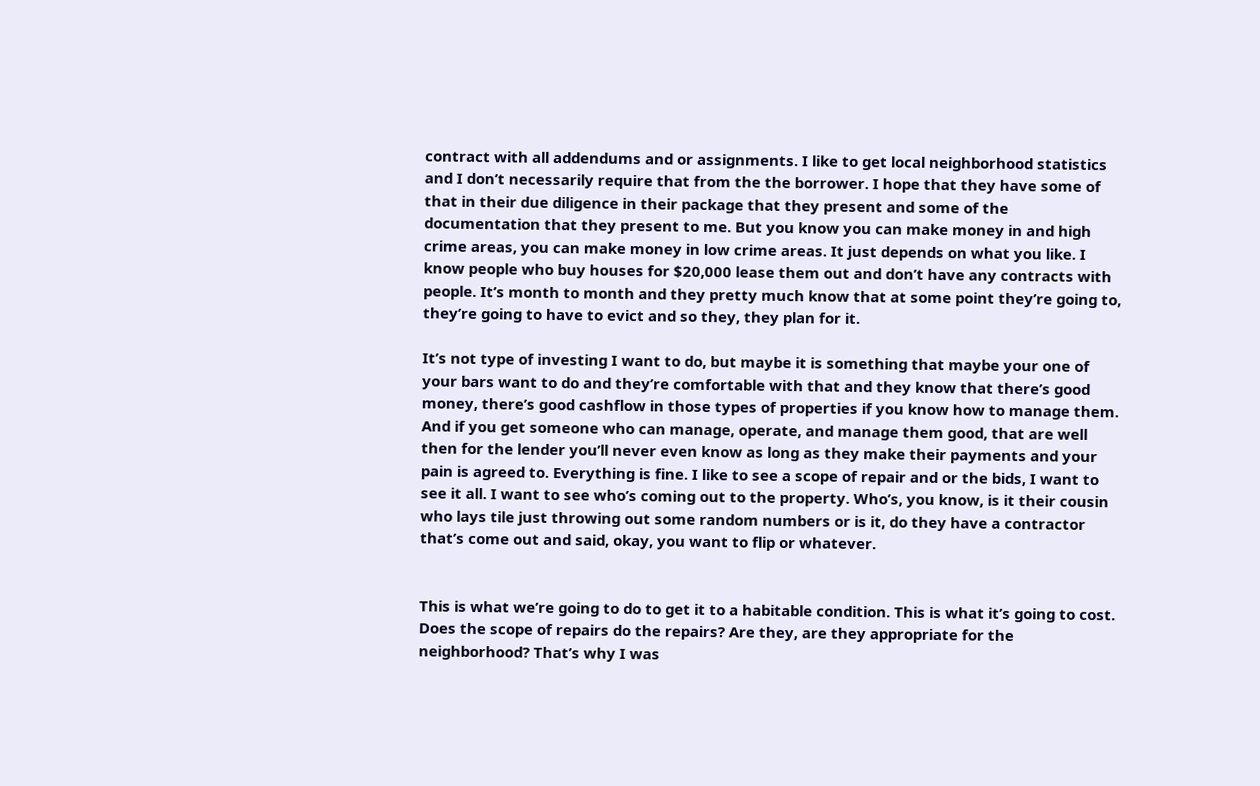contract with all addendums and or assignments. I like to get local neighborhood statistics and I don’t necessarily require that from the the borrower. I hope that they have some of that in their due diligence in their package that they present and some of the documentation that they present to me. But you know you can make money in and high crime areas, you can make money in low crime areas. It just depends on what you like. I know people who buy houses for $20,000 lease them out and don’t have any contracts with people. It’s month to month and they pretty much know that at some point they’re going to, they’re going to have to evict and so they, they plan for it.

It’s not type of investing I want to do, but maybe it is something that maybe your one of your bars want to do and they’re comfortable with that and they know that there’s good money, there’s good cashflow in those types of properties if you know how to manage them. And if you get someone who can manage, operate, and manage them good, that are well then for the lender you’ll never even know as long as they make their payments and your pain is agreed to. Everything is fine. I like to see a scope of repair and or the bids, I want to see it all. I want to see who’s coming out to the property. Who’s, you know, is it their cousin who lays tile just throwing out some random numbers or is it, do they have a contractor that’s come out and said, okay, you want to flip or whatever.


This is what we’re going to do to get it to a habitable condition. This is what it’s going to cost. Does the scope of repairs do the repairs? Are they, are they appropriate for the neighborhood? That’s why I was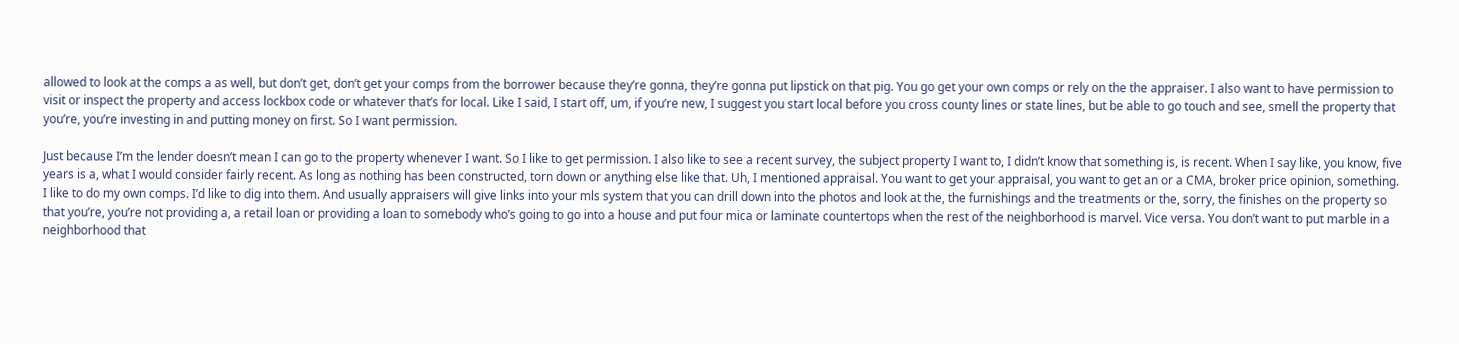allowed to look at the comps a as well, but don’t get, don’t get your comps from the borrower because they’re gonna, they’re gonna put lipstick on that pig. You go get your own comps or rely on the the appraiser. I also want to have permission to visit or inspect the property and access lockbox code or whatever that’s for local. Like I said, I start off, um, if you’re new, I suggest you start local before you cross county lines or state lines, but be able to go touch and see, smell the property that you’re, you’re investing in and putting money on first. So I want permission.

Just because I’m the lender doesn’t mean I can go to the property whenever I want. So I like to get permission. I also like to see a recent survey, the subject property I want to, I didn’t know that something is, is recent. When I say like, you know, five years is a, what I would consider fairly recent. As long as nothing has been constructed, torn down or anything else like that. Uh, I mentioned appraisal. You want to get your appraisal, you want to get an or a CMA, broker price opinion, something. I like to do my own comps. I’d like to dig into them. And usually appraisers will give links into your mls system that you can drill down into the photos and look at the, the furnishings and the treatments or the, sorry, the finishes on the property so that you’re, you’re not providing a, a retail loan or providing a loan to somebody who’s going to go into a house and put four mica or laminate countertops when the rest of the neighborhood is marvel. Vice versa. You don’t want to put marble in a neighborhood that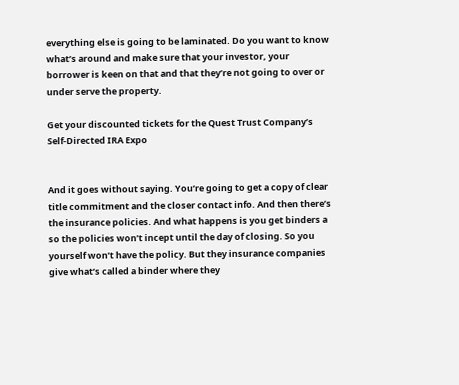everything else is going to be laminated. Do you want to know what’s around and make sure that your investor, your borrower is keen on that and that they’re not going to over or under serve the property.

Get your discounted tickets for the Quest Trust Company’s Self-Directed IRA Expo


And it goes without saying. You’re going to get a copy of clear title commitment and the closer contact info. And then there’s the insurance policies. And what happens is you get binders a so the policies won’t incept until the day of closing. So you yourself won’t have the policy. But they insurance companies give what’s called a binder where they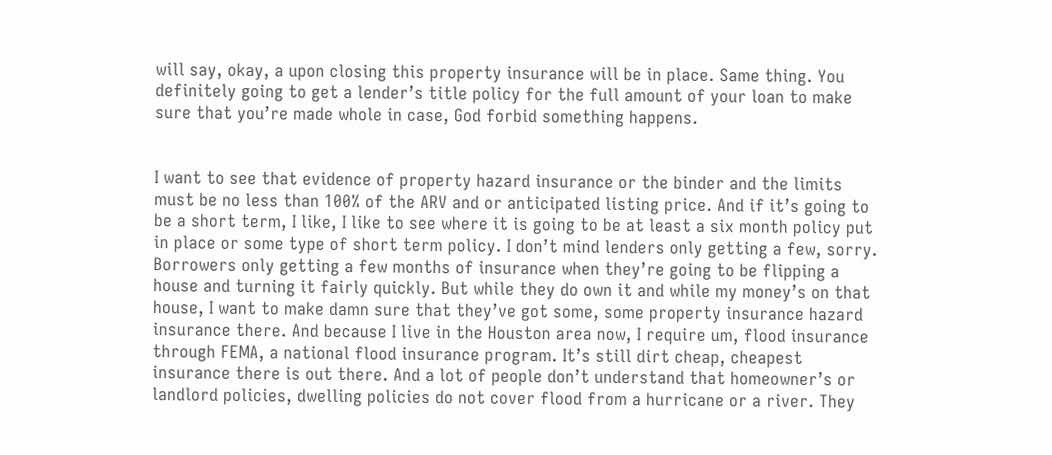will say, okay, a upon closing this property insurance will be in place. Same thing. You definitely going to get a lender’s title policy for the full amount of your loan to make sure that you’re made whole in case, God forbid something happens.


I want to see that evidence of property hazard insurance or the binder and the limits must be no less than 100% of the ARV and or anticipated listing price. And if it’s going to be a short term, I like, I like to see where it is going to be at least a six month policy put in place or some type of short term policy. I don’t mind lenders only getting a few, sorry. Borrowers only getting a few months of insurance when they’re going to be flipping a house and turning it fairly quickly. But while they do own it and while my money’s on that house, I want to make damn sure that they’ve got some, some property insurance hazard insurance there. And because I live in the Houston area now, I require um, flood insurance through FEMA, a national flood insurance program. It’s still dirt cheap, cheapest insurance there is out there. And a lot of people don’t understand that homeowner’s or landlord policies, dwelling policies do not cover flood from a hurricane or a river. They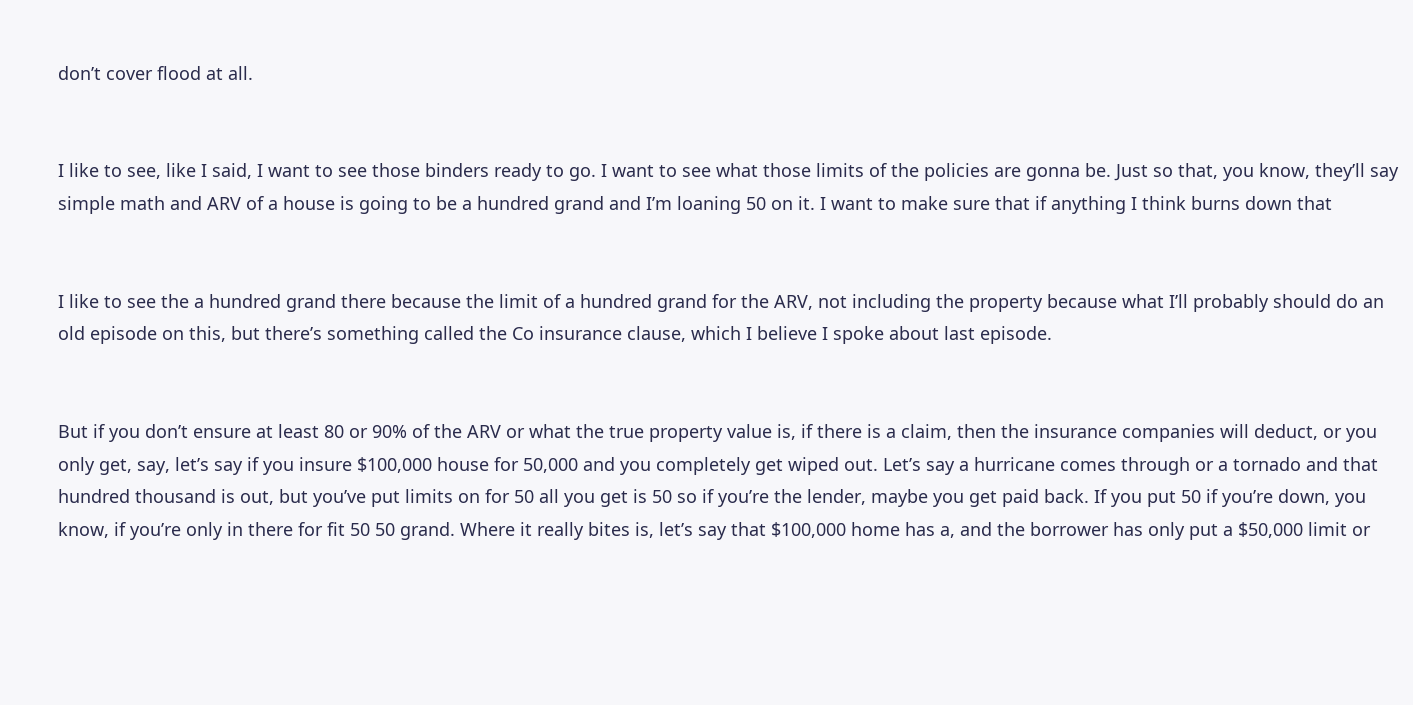don’t cover flood at all.


I like to see, like I said, I want to see those binders ready to go. I want to see what those limits of the policies are gonna be. Just so that, you know, they’ll say simple math and ARV of a house is going to be a hundred grand and I’m loaning 50 on it. I want to make sure that if anything I think burns down that


I like to see the a hundred grand there because the limit of a hundred grand for the ARV, not including the property because what I’ll probably should do an old episode on this, but there’s something called the Co insurance clause, which I believe I spoke about last episode.


But if you don’t ensure at least 80 or 90% of the ARV or what the true property value is, if there is a claim, then the insurance companies will deduct, or you only get, say, let’s say if you insure $100,000 house for 50,000 and you completely get wiped out. Let’s say a hurricane comes through or a tornado and that hundred thousand is out, but you’ve put limits on for 50 all you get is 50 so if you’re the lender, maybe you get paid back. If you put 50 if you’re down, you know, if you’re only in there for fit 50 50 grand. Where it really bites is, let’s say that $100,000 home has a, and the borrower has only put a $50,000 limit or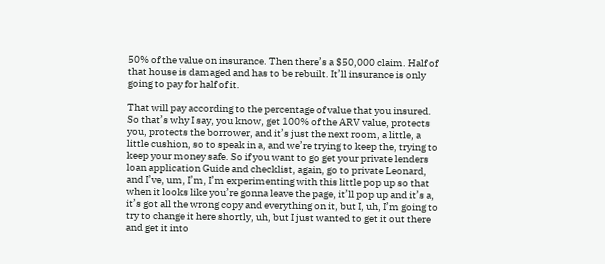50% of the value on insurance. Then there’s a $50,000 claim. Half of that house is damaged and has to be rebuilt. It’ll insurance is only going to pay for half of it.

That will pay according to the percentage of value that you insured. So that’s why I say, you know, get 100% of the ARV value, protects you, protects the borrower, and it’s just the next room, a little, a little cushion, so to speak in a, and we’re trying to keep the, trying to keep your money safe. So if you want to go get your private lenders loan application Guide and checklist, again, go to private Leonard, and I’ve, um, I’m, I’m experimenting with this little pop up so that when it looks like you’re gonna leave the page, it’ll pop up and it’s a, it’s got all the wrong copy and everything on it, but I, uh, I’m going to try to change it here shortly, uh, but I just wanted to get it out there and get it into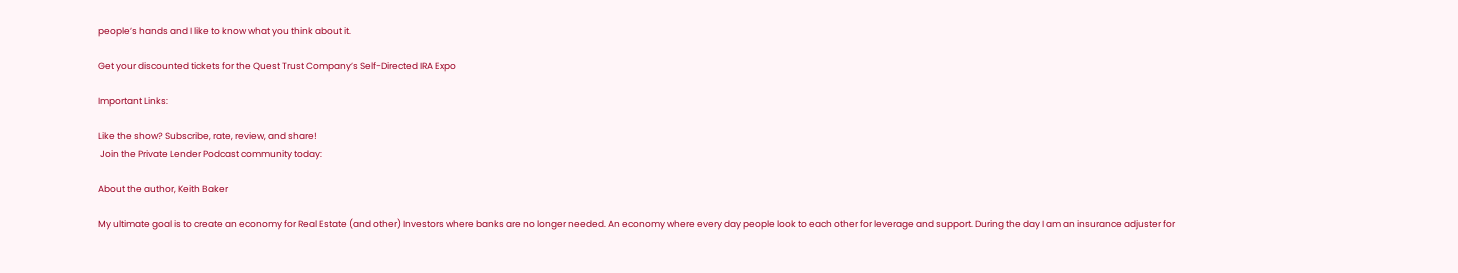people’s hands and I like to know what you think about it.

Get your discounted tickets for the Quest Trust Company’s Self-Directed IRA Expo

Important Links:

Like the show? Subscribe, rate, review, and share!
 Join the Private Lender Podcast community today:

About the author, Keith Baker

My ultimate goal is to create an economy for Real Estate (and other) Investors where banks are no longer needed. An economy where every day people look to each other for leverage and support. During the day I am an insurance adjuster for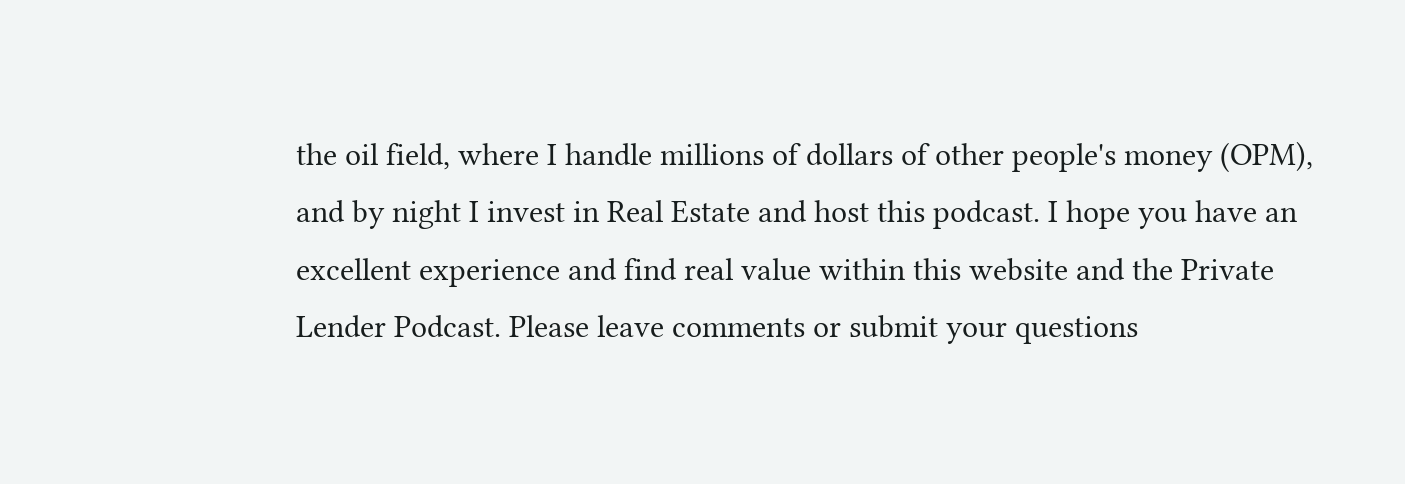the oil field, where I handle millions of dollars of other people's money (OPM), and by night I invest in Real Estate and host this podcast. I hope you have an excellent experience and find real value within this website and the Private Lender Podcast. Please leave comments or submit your questions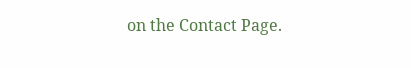on the Contact Page.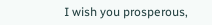I wish you prosperous,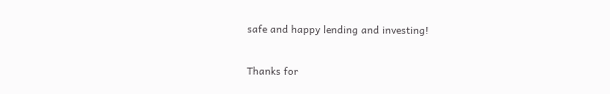safe and happy lending and investing!

Thanks for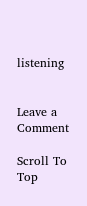listening


Leave a Comment

Scroll To Top